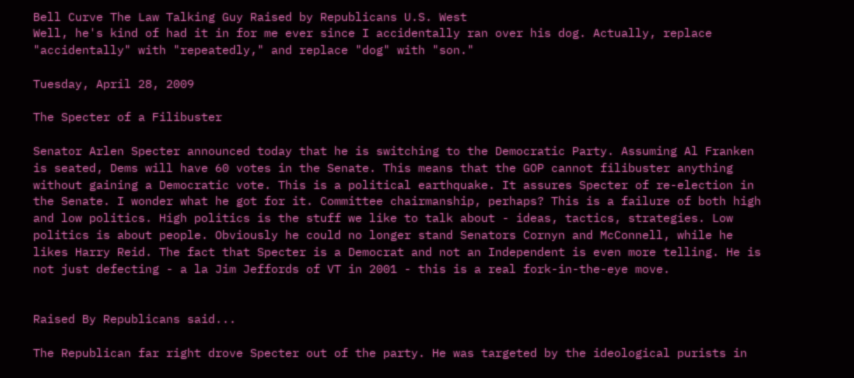Bell Curve The Law Talking Guy Raised by Republicans U.S. West
Well, he's kind of had it in for me ever since I accidentally ran over his dog. Actually, replace "accidentally" with "repeatedly," and replace "dog" with "son."

Tuesday, April 28, 2009

The Specter of a Filibuster

Senator Arlen Specter announced today that he is switching to the Democratic Party. Assuming Al Franken is seated, Dems will have 60 votes in the Senate. This means that the GOP cannot filibuster anything without gaining a Democratic vote. This is a political earthquake. It assures Specter of re-election in the Senate. I wonder what he got for it. Committee chairmanship, perhaps? This is a failure of both high and low politics. High politics is the stuff we like to talk about - ideas, tactics, strategies. Low politics is about people. Obviously he could no longer stand Senators Cornyn and McConnell, while he likes Harry Reid. The fact that Specter is a Democrat and not an Independent is even more telling. He is not just defecting - a la Jim Jeffords of VT in 2001 - this is a real fork-in-the-eye move.


Raised By Republicans said...

The Republican far right drove Specter out of the party. He was targeted by the ideological purists in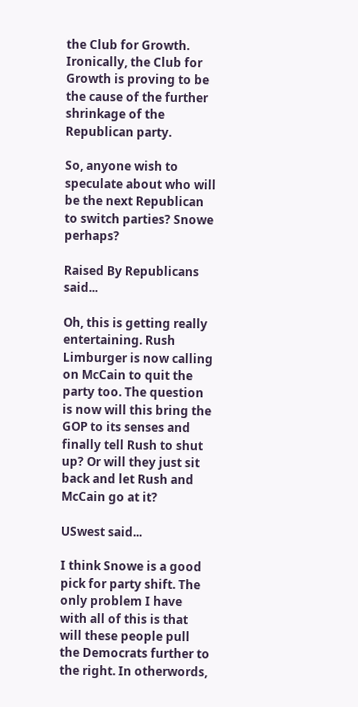the Club for Growth. Ironically, the Club for Growth is proving to be the cause of the further shrinkage of the Republican party.

So, anyone wish to speculate about who will be the next Republican to switch parties? Snowe perhaps?

Raised By Republicans said...

Oh, this is getting really entertaining. Rush Limburger is now calling on McCain to quit the party too. The question is now will this bring the GOP to its senses and finally tell Rush to shut up? Or will they just sit back and let Rush and McCain go at it?

USwest said...

I think Snowe is a good pick for party shift. The only problem I have with all of this is that will these people pull the Democrats further to the right. In otherwords,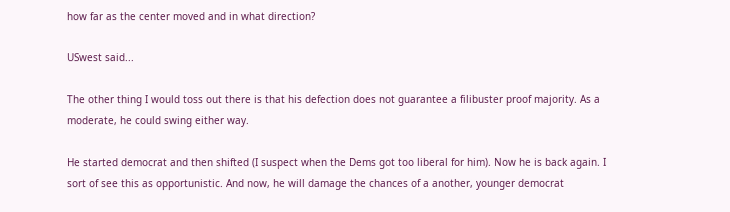how far as the center moved and in what direction?

USwest said...

The other thing I would toss out there is that his defection does not guarantee a filibuster proof majority. As a moderate, he could swing either way.

He started democrat and then shifted (I suspect when the Dems got too liberal for him). Now he is back again. I sort of see this as opportunistic. And now, he will damage the chances of a another, younger democrat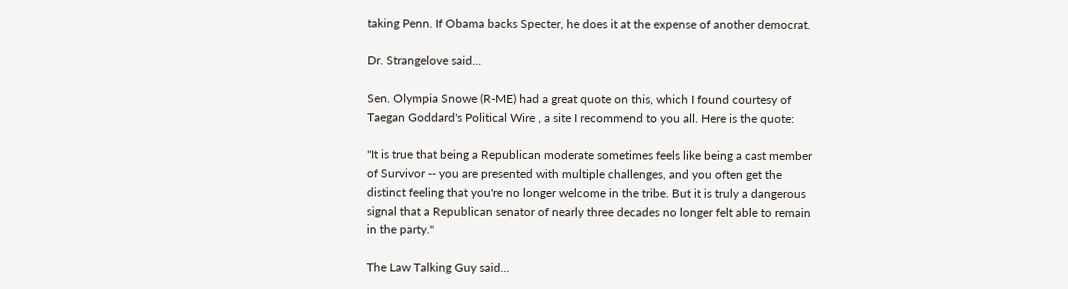taking Penn. If Obama backs Specter, he does it at the expense of another democrat.

Dr. Strangelove said...

Sen. Olympia Snowe (R-ME) had a great quote on this, which I found courtesy of Taegan Goddard's Political Wire , a site I recommend to you all. Here is the quote:

"It is true that being a Republican moderate sometimes feels like being a cast member of Survivor -- you are presented with multiple challenges, and you often get the distinct feeling that you're no longer welcome in the tribe. But it is truly a dangerous signal that a Republican senator of nearly three decades no longer felt able to remain in the party."

The Law Talking Guy said...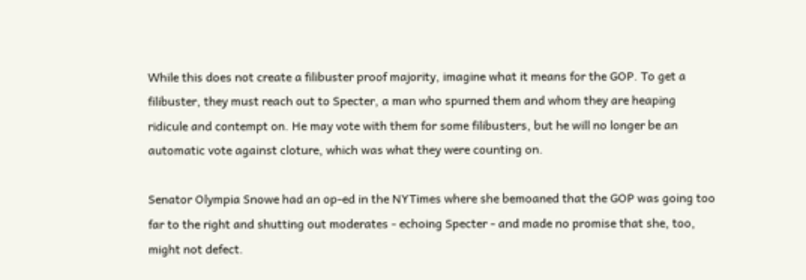While this does not create a filibuster proof majority, imagine what it means for the GOP. To get a filibuster, they must reach out to Specter, a man who spurned them and whom they are heaping ridicule and contempt on. He may vote with them for some filibusters, but he will no longer be an automatic vote against cloture, which was what they were counting on.

Senator Olympia Snowe had an op-ed in the NYTimes where she bemoaned that the GOP was going too far to the right and shutting out moderates - echoing Specter - and made no promise that she, too, might not defect.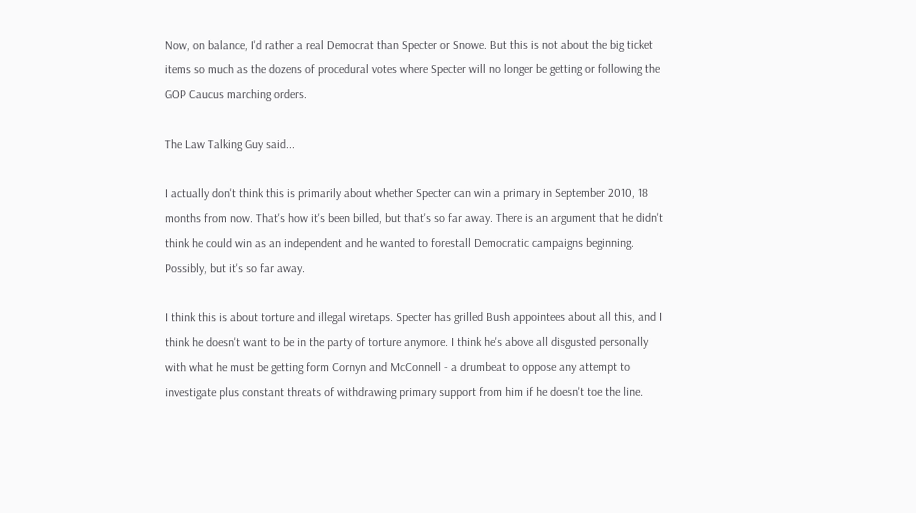Now, on balance, I'd rather a real Democrat than Specter or Snowe. But this is not about the big ticket items so much as the dozens of procedural votes where Specter will no longer be getting or following the GOP Caucus marching orders.

The Law Talking Guy said...

I actually don't think this is primarily about whether Specter can win a primary in September 2010, 18 months from now. That's how it's been billed, but that's so far away. There is an argument that he didn't think he could win as an independent and he wanted to forestall Democratic campaigns beginning. Possibly, but it's so far away.

I think this is about torture and illegal wiretaps. Specter has grilled Bush appointees about all this, and I think he doesn't want to be in the party of torture anymore. I think he's above all disgusted personally with what he must be getting form Cornyn and McConnell - a drumbeat to oppose any attempt to investigate plus constant threats of withdrawing primary support from him if he doesn't toe the line.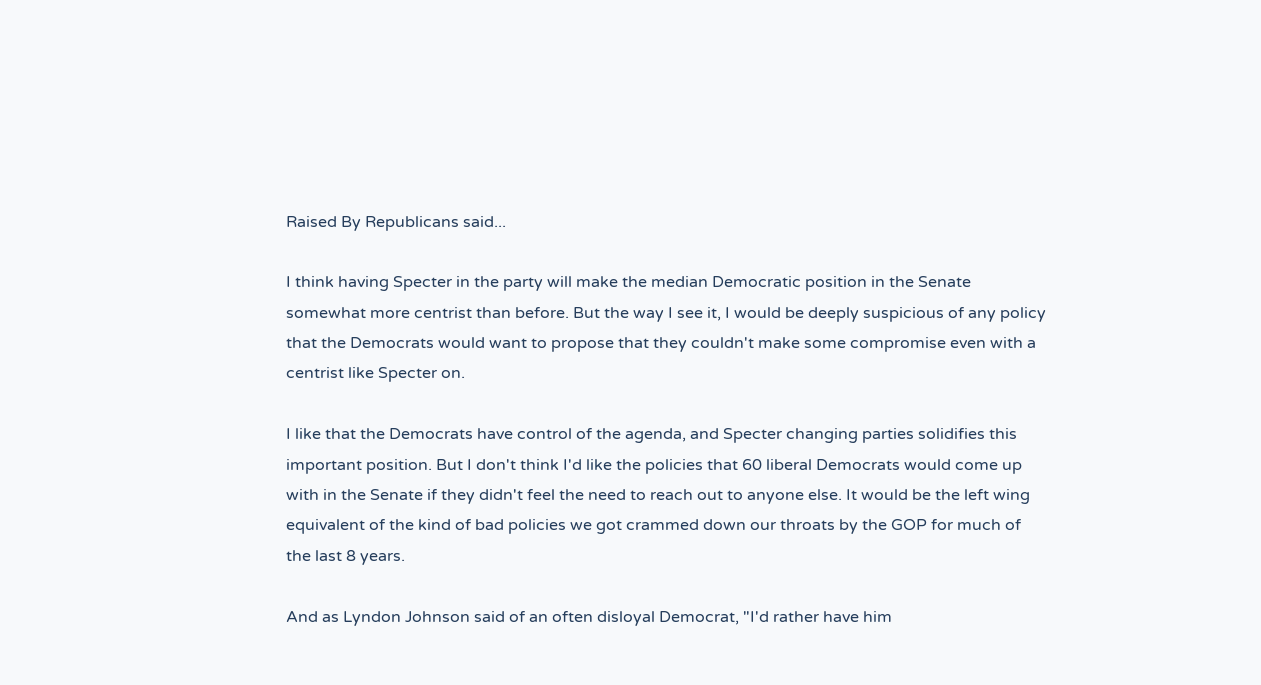Raised By Republicans said...

I think having Specter in the party will make the median Democratic position in the Senate somewhat more centrist than before. But the way I see it, I would be deeply suspicious of any policy that the Democrats would want to propose that they couldn't make some compromise even with a centrist like Specter on.

I like that the Democrats have control of the agenda, and Specter changing parties solidifies this important position. But I don't think I'd like the policies that 60 liberal Democrats would come up with in the Senate if they didn't feel the need to reach out to anyone else. It would be the left wing equivalent of the kind of bad policies we got crammed down our throats by the GOP for much of the last 8 years.

And as Lyndon Johnson said of an often disloyal Democrat, "I'd rather have him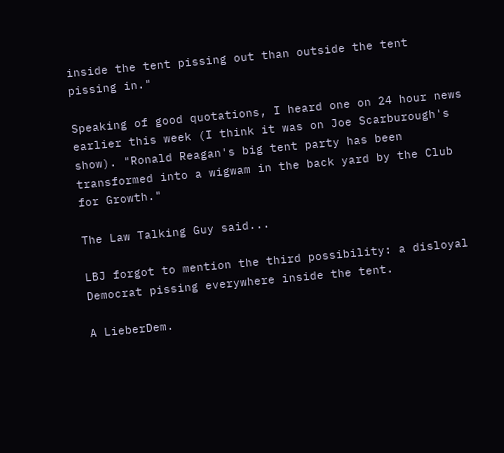inside the tent pissing out than outside the tent pissing in."

Speaking of good quotations, I heard one on 24 hour news earlier this week (I think it was on Joe Scarburough's show). "Ronald Reagan's big tent party has been transformed into a wigwam in the back yard by the Club for Growth."

The Law Talking Guy said...

LBJ forgot to mention the third possibility: a disloyal Democrat pissing everywhere inside the tent.

A LieberDem.